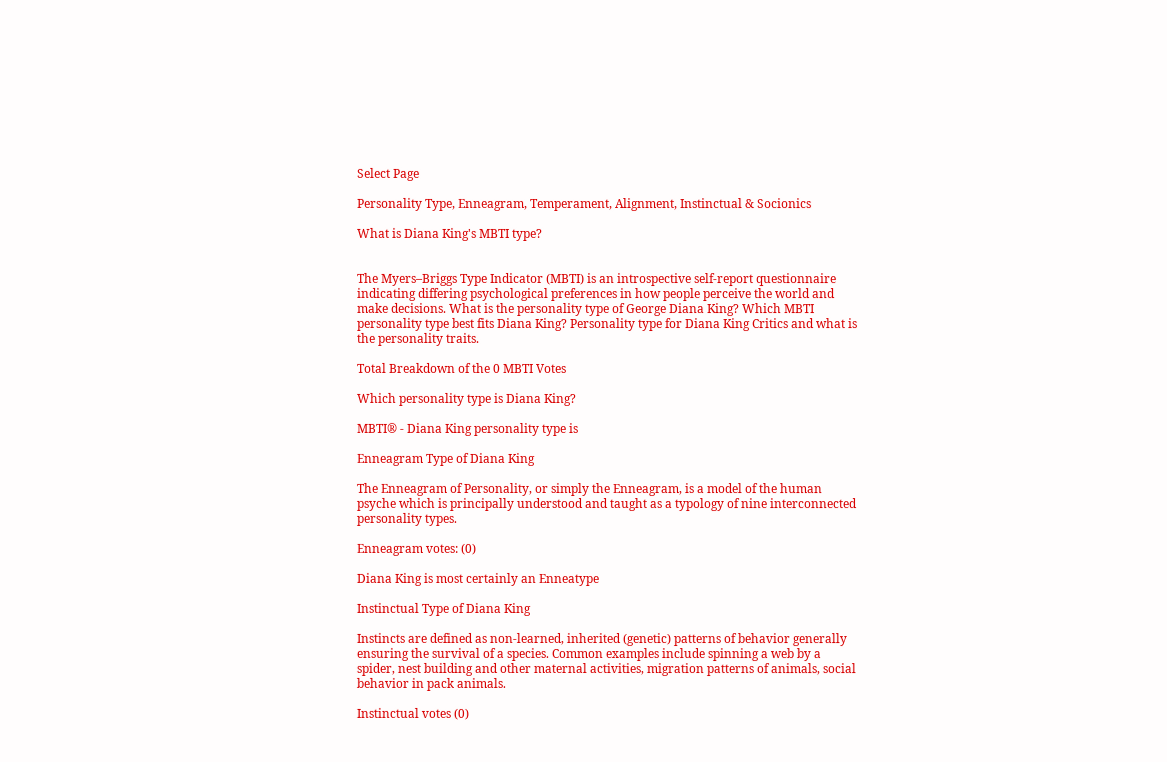Select Page

Personality Type, Enneagram, Temperament, Alignment, Instinctual & Socionics

What is Diana King's MBTI type?


The Myers–Briggs Type Indicator (MBTI) is an introspective self-report questionnaire indicating differing psychological preferences in how people perceive the world and make decisions. What is the personality type of George Diana King? Which MBTI personality type best fits Diana King? Personality type for Diana King Critics and what is the personality traits.

Total Breakdown of the 0 MBTI Votes

Which personality type is Diana King?

MBTI® - Diana King personality type is

Enneagram Type of Diana King

The Enneagram of Personality, or simply the Enneagram, is a model of the human psyche which is principally understood and taught as a typology of nine interconnected personality types.

Enneagram votes: (0)

Diana King is most certainly an Enneatype

Instinctual Type of Diana King

Instincts are defined as non-learned, inherited (genetic) patterns of behavior generally ensuring the survival of a species. Common examples include spinning a web by a spider, nest building and other maternal activities, migration patterns of animals, social behavior in pack animals.

Instinctual votes (0)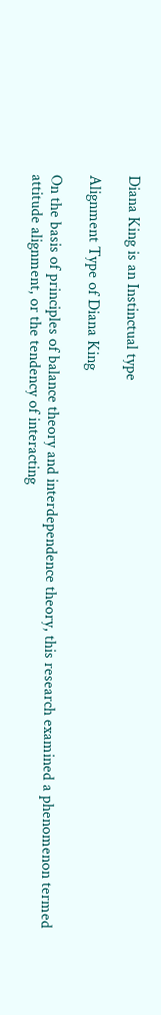Diana King is an Instinctual type

Alignment Type of Diana King

On the basis of principles of balance theory and interdependence theory, this research examined a phenomenon termed attitude alignment, or the tendency of interacting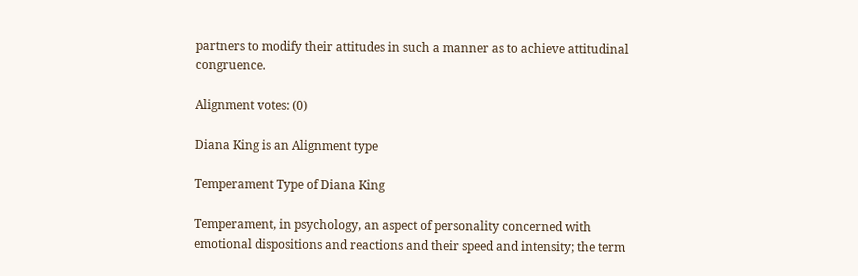partners to modify their attitudes in such a manner as to achieve attitudinal congruence.

Alignment votes: (0)

Diana King is an Alignment type

Temperament Type of Diana King

Temperament, in psychology, an aspect of personality concerned with emotional dispositions and reactions and their speed and intensity; the term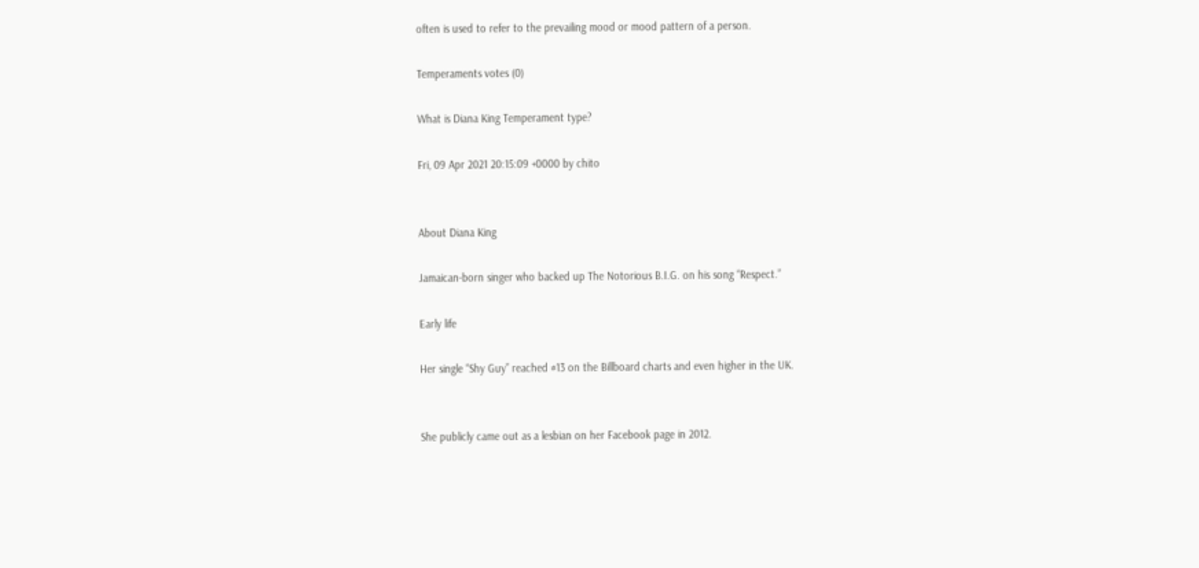often is used to refer to the prevailing mood or mood pattern of a person.

Temperaments votes (0)

What is Diana King Temperament type?

Fri, 09 Apr 2021 20:15:09 +0000 by chito


About Diana King

Jamaican-born singer who backed up The Notorious B.I.G. on his song “Respect.”

Early life

Her single “Shy Guy” reached #13 on the Billboard charts and even higher in the UK.


She publicly came out as a lesbian on her Facebook page in 2012.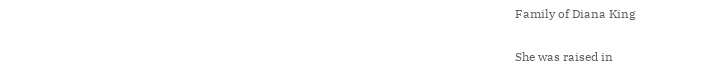Family of Diana King

She was raised in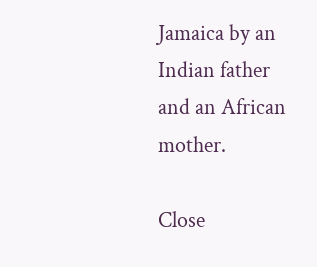Jamaica by an Indian father and an African mother.

Close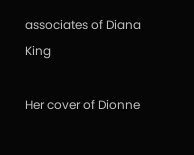associates of Diana King

Her cover of Dionne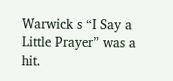Warwick s “I Say a Little Prayer” was a hit.